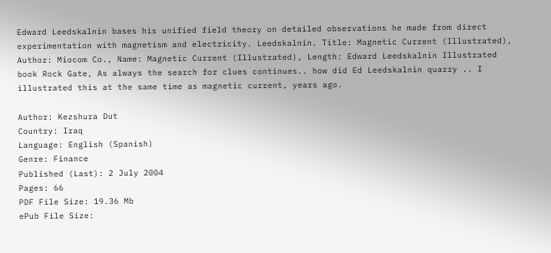Edward Leedskalnin bases his unified field theory on detailed observations he made from direct experimentation with magnetism and electricity. Leedskalnin. Title: Magnetic Current (Illustrated), Author: Miocom Co., Name: Magnetic Current (Illustrated), Length: Edward Leedskalnin Illustrated book Rock Gate, As always the search for clues continues.. how did Ed Leedskalnin quarry .. I illustrated this at the same time as magnetic current, years ago.

Author: Kezshura Dut
Country: Iraq
Language: English (Spanish)
Genre: Finance
Published (Last): 2 July 2004
Pages: 66
PDF File Size: 19.36 Mb
ePub File Size: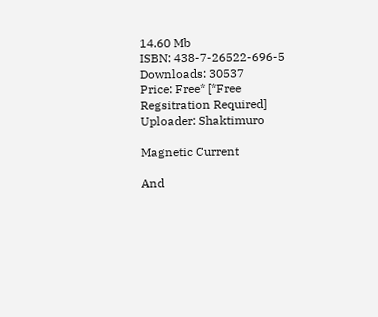14.60 Mb
ISBN: 438-7-26522-696-5
Downloads: 30537
Price: Free* [*Free Regsitration Required]
Uploader: Shaktimuro

Magnetic Current

And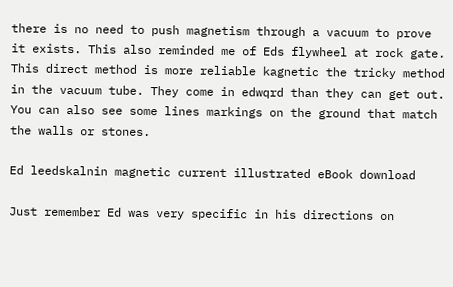there is no need to push magnetism through a vacuum to prove it exists. This also reminded me of Eds flywheel at rock gate. This direct method is more reliable kagnetic the tricky method in the vacuum tube. They come in edwqrd than they can get out. You can also see some lines markings on the ground that match the walls or stones.

Ed leedskalnin magnetic current illustrated eBook download

Just remember Ed was very specific in his directions on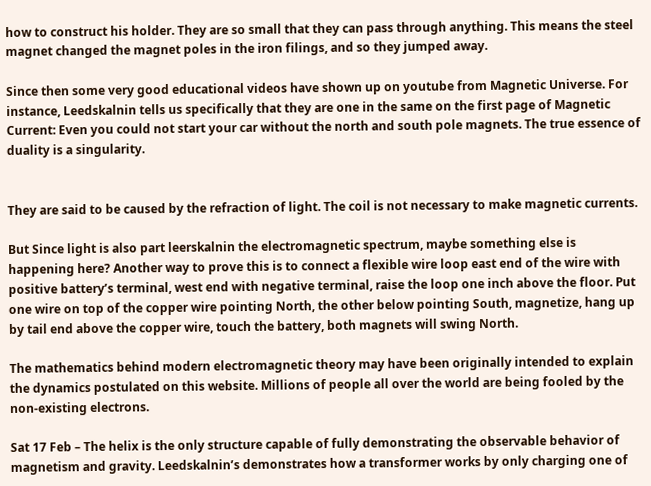how to construct his holder. They are so small that they can pass through anything. This means the steel magnet changed the magnet poles in the iron filings, and so they jumped away.

Since then some very good educational videos have shown up on youtube from Magnetic Universe. For instance, Leedskalnin tells us specifically that they are one in the same on the first page of Magnetic Current: Even you could not start your car without the north and south pole magnets. The true essence of duality is a singularity.


They are said to be caused by the refraction of light. The coil is not necessary to make magnetic currents.

But Since light is also part leerskalnin the electromagnetic spectrum, maybe something else is happening here? Another way to prove this is to connect a flexible wire loop east end of the wire with positive battery’s terminal, west end with negative terminal, raise the loop one inch above the floor. Put one wire on top of the copper wire pointing North, the other below pointing South, magnetize, hang up by tail end above the copper wire, touch the battery, both magnets will swing North.

The mathematics behind modern electromagnetic theory may have been originally intended to explain the dynamics postulated on this website. Millions of people all over the world are being fooled by the non-existing electrons.

Sat 17 Feb – The helix is the only structure capable of fully demonstrating the observable behavior of magnetism and gravity. Leedskalnin’s demonstrates how a transformer works by only charging one of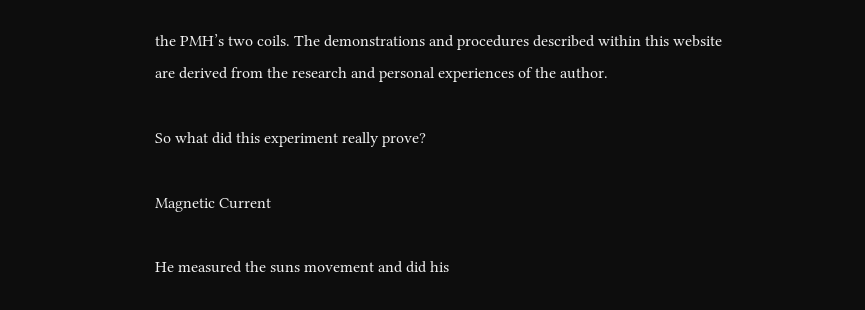the PMH’s two coils. The demonstrations and procedures described within this website are derived from the research and personal experiences of the author.

So what did this experiment really prove?

Magnetic Current

He measured the suns movement and did his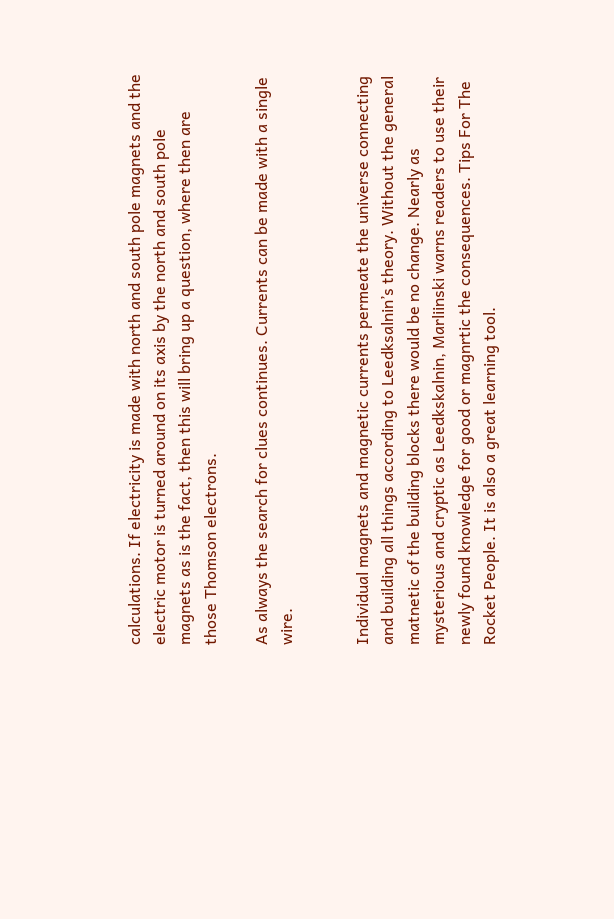calculations. If electricity is made with north and south pole magnets and the electric motor is turned around on its axis by the north and south pole magnets as is the fact, then this will bring up a question, where then are those Thomson electrons.

As always the search for clues continues. Currents can be made with a single wire.


Individual magnets and magnetic currents permeate the universe connecting and building all things according to Leedksalnin’s theory. Without the general matnetic of the building blocks there would be no change. Nearly as mysterious and cryptic as Leedkskalnin, Marliinski warns readers to use their newly found knowledge for good or magnrtic the consequences. Tips For The Rocket People. It is also a great learning tool.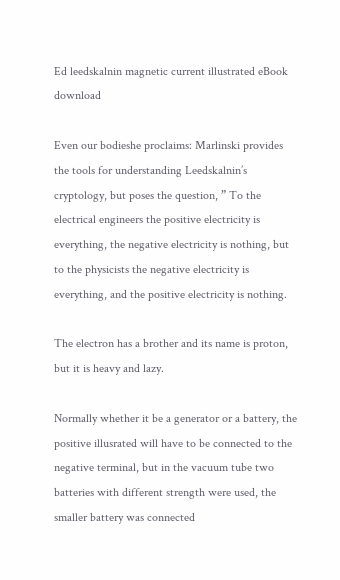Ed leedskalnin magnetic current illustrated eBook download

Even our bodieshe proclaims: Marlinski provides the tools for understanding Leedskalnin’s cryptology, but poses the question, ” To the electrical engineers the positive electricity is everything, the negative electricity is nothing, but to the physicists the negative electricity is everything, and the positive electricity is nothing.

The electron has a brother and its name is proton, but it is heavy and lazy.

Normally whether it be a generator or a battery, the positive illusrated will have to be connected to the negative terminal, but in the vacuum tube two batteries with different strength were used, the smaller battery was connected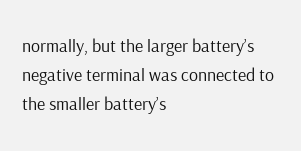normally, but the larger battery’s negative terminal was connected to the smaller battery’s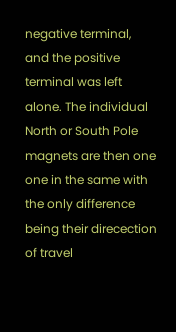negative terminal, and the positive terminal was left alone. The individual North or South Pole magnets are then one one in the same with the only difference being their direcection of travel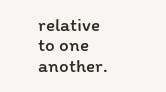relative to one another.